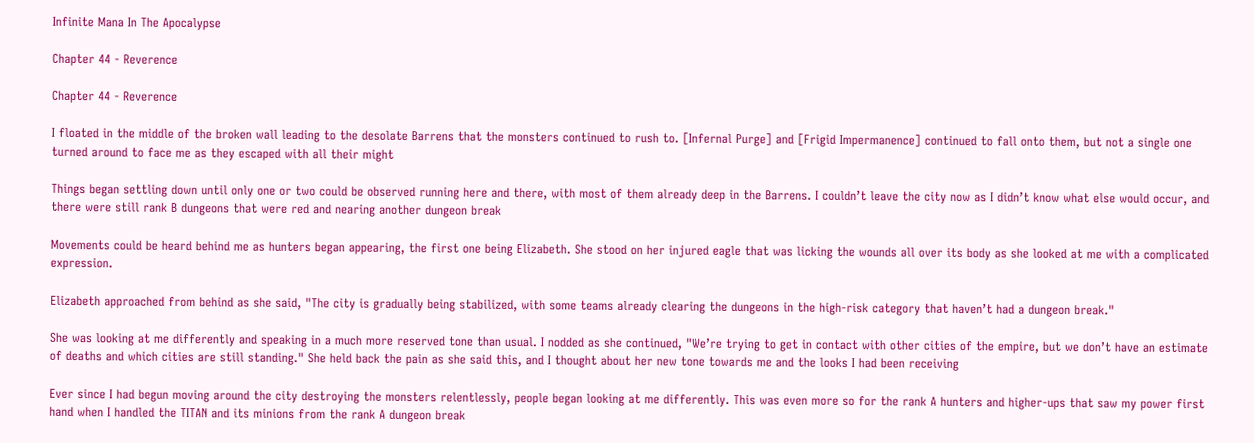Infinite Mana In The Apocalypse

Chapter 44 - Reverence

Chapter 44 - Reverence

I floated in the middle of the broken wall leading to the desolate Barrens that the monsters continued to rush to. [Infernal Purge] and [Frigid Impermanence] continued to fall onto them, but not a single one turned around to face me as they escaped with all their might

Things began settling down until only one or two could be observed running here and there, with most of them already deep in the Barrens. I couldn’t leave the city now as I didn’t know what else would occur, and there were still rank B dungeons that were red and nearing another dungeon break

Movements could be heard behind me as hunters began appearing, the first one being Elizabeth. She stood on her injured eagle that was licking the wounds all over its body as she looked at me with a complicated expression.

Elizabeth approached from behind as she said, "The city is gradually being stabilized, with some teams already clearing the dungeons in the high-risk category that haven’t had a dungeon break."

She was looking at me differently and speaking in a much more reserved tone than usual. I nodded as she continued, "We’re trying to get in contact with other cities of the empire, but we don’t have an estimate of deaths and which cities are still standing." She held back the pain as she said this, and I thought about her new tone towards me and the looks I had been receiving

Ever since I had begun moving around the city destroying the monsters relentlessly, people began looking at me differently. This was even more so for the rank A hunters and higher-ups that saw my power first hand when I handled the TITAN and its minions from the rank A dungeon break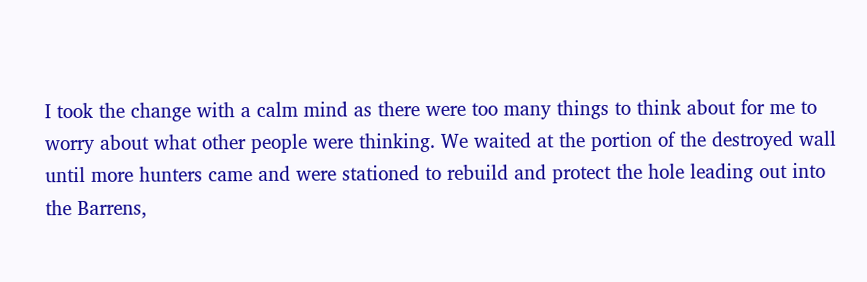I took the change with a calm mind as there were too many things to think about for me to worry about what other people were thinking. We waited at the portion of the destroyed wall until more hunters came and were stationed to rebuild and protect the hole leading out into the Barrens,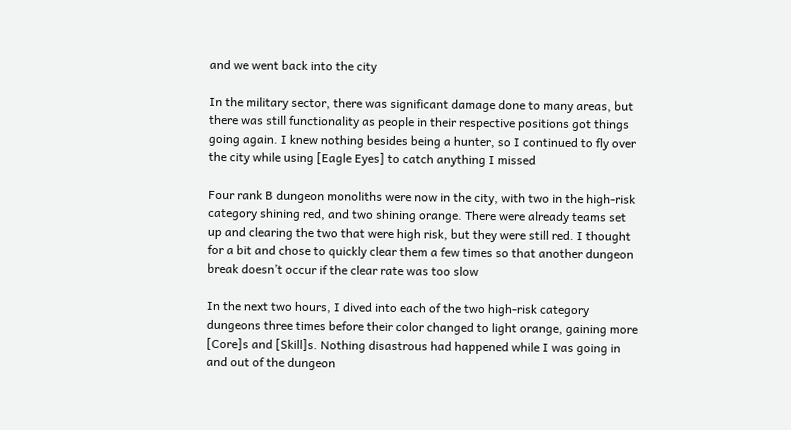and we went back into the city

In the military sector, there was significant damage done to many areas, but there was still functionality as people in their respective positions got things going again. I knew nothing besides being a hunter, so I continued to fly over the city while using [Eagle Eyes] to catch anything I missed

Four rank B dungeon monoliths were now in the city, with two in the high-risk category shining red, and two shining orange. There were already teams set up and clearing the two that were high risk, but they were still red. I thought for a bit and chose to quickly clear them a few times so that another dungeon break doesn’t occur if the clear rate was too slow

In the next two hours, I dived into each of the two high-risk category dungeons three times before their color changed to light orange, gaining more [Core]s and [Skill]s. Nothing disastrous had happened while I was going in and out of the dungeon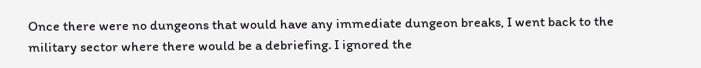Once there were no dungeons that would have any immediate dungeon breaks, I went back to the military sector where there would be a debriefing. I ignored the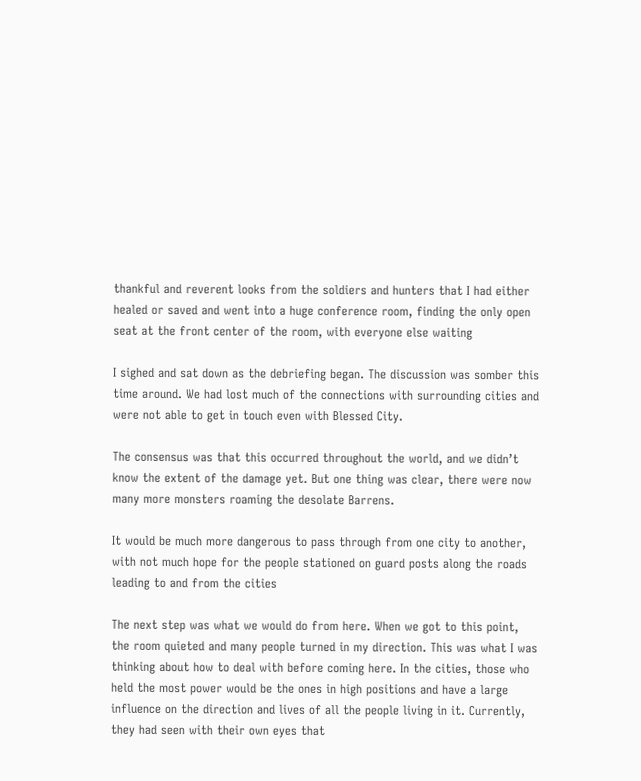thankful and reverent looks from the soldiers and hunters that I had either healed or saved and went into a huge conference room, finding the only open seat at the front center of the room, with everyone else waiting

I sighed and sat down as the debriefing began. The discussion was somber this time around. We had lost much of the connections with surrounding cities and were not able to get in touch even with Blessed City.

The consensus was that this occurred throughout the world, and we didn’t know the extent of the damage yet. But one thing was clear, there were now many more monsters roaming the desolate Barrens.

It would be much more dangerous to pass through from one city to another, with not much hope for the people stationed on guard posts along the roads leading to and from the cities

The next step was what we would do from here. When we got to this point, the room quieted and many people turned in my direction. This was what I was thinking about how to deal with before coming here. In the cities, those who held the most power would be the ones in high positions and have a large influence on the direction and lives of all the people living in it. Currently, they had seen with their own eyes that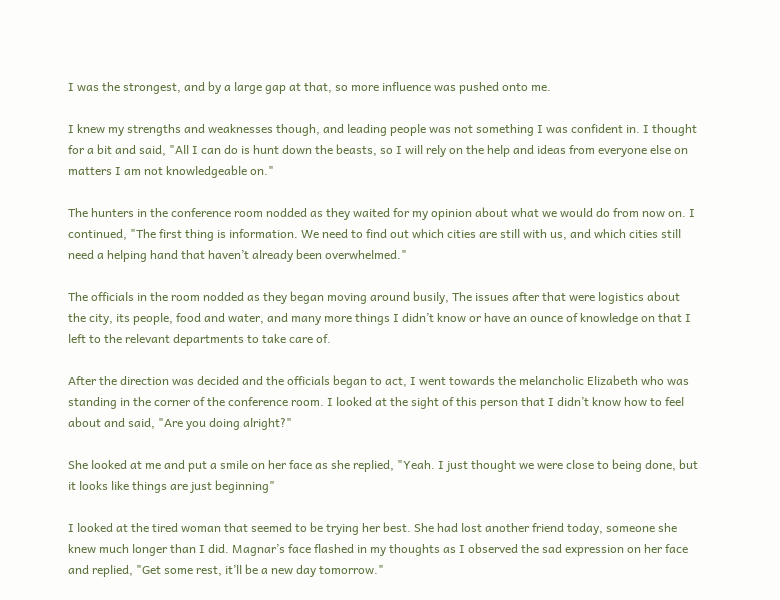I was the strongest, and by a large gap at that, so more influence was pushed onto me.

I knew my strengths and weaknesses though, and leading people was not something I was confident in. I thought for a bit and said, "All I can do is hunt down the beasts, so I will rely on the help and ideas from everyone else on matters I am not knowledgeable on."

The hunters in the conference room nodded as they waited for my opinion about what we would do from now on. I continued, "The first thing is information. We need to find out which cities are still with us, and which cities still need a helping hand that haven’t already been overwhelmed."

The officials in the room nodded as they began moving around busily, The issues after that were logistics about the city, its people, food and water, and many more things I didn’t know or have an ounce of knowledge on that I left to the relevant departments to take care of.

After the direction was decided and the officials began to act, I went towards the melancholic Elizabeth who was standing in the corner of the conference room. I looked at the sight of this person that I didn’t know how to feel about and said, "Are you doing alright?"

She looked at me and put a smile on her face as she replied, "Yeah. I just thought we were close to being done, but it looks like things are just beginning"

I looked at the tired woman that seemed to be trying her best. She had lost another friend today, someone she knew much longer than I did. Magnar’s face flashed in my thoughts as I observed the sad expression on her face and replied, "Get some rest, it’ll be a new day tomorrow."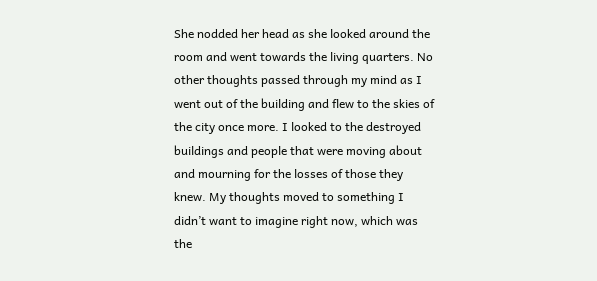She nodded her head as she looked around the room and went towards the living quarters. No other thoughts passed through my mind as I went out of the building and flew to the skies of the city once more. I looked to the destroyed buildings and people that were moving about and mourning for the losses of those they knew. My thoughts moved to something I didn’t want to imagine right now, which was the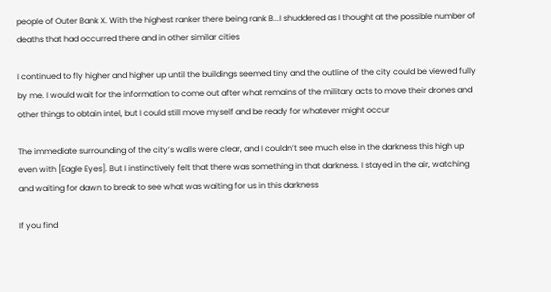people of Outer Bank X. With the highest ranker there being rank B...I shuddered as I thought at the possible number of deaths that had occurred there and in other similar cities

I continued to fly higher and higher up until the buildings seemed tiny and the outline of the city could be viewed fully by me. I would wait for the information to come out after what remains of the military acts to move their drones and other things to obtain intel, but I could still move myself and be ready for whatever might occur

The immediate surrounding of the city’s walls were clear, and I couldn’t see much else in the darkness this high up even with [Eagle Eyes]. But I instinctively felt that there was something in that darkness. I stayed in the air, watching and waiting for dawn to break to see what was waiting for us in this darkness

If you find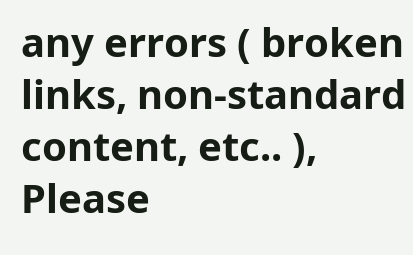any errors ( broken links, non-standard content, etc.. ), Please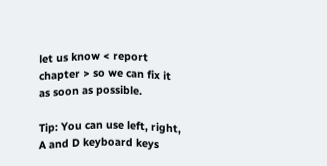let us know < report chapter > so we can fix it as soon as possible.

Tip: You can use left, right, A and D keyboard keys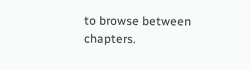to browse between chapters.